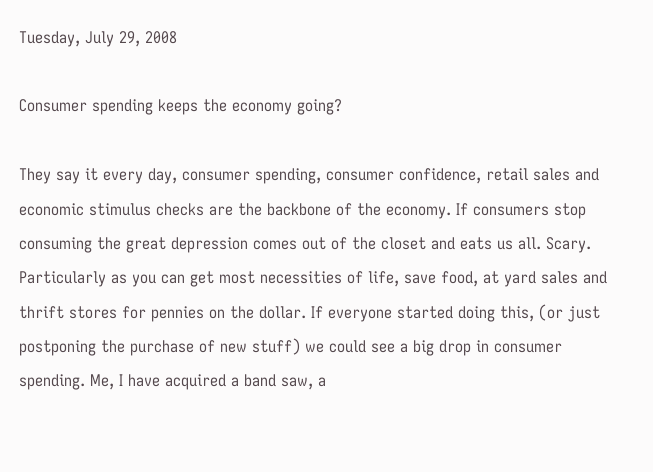Tuesday, July 29, 2008

Consumer spending keeps the economy going?

They say it every day, consumer spending, consumer confidence, retail sales and economic stimulus checks are the backbone of the economy. If consumers stop consuming the great depression comes out of the closet and eats us all. Scary.
Particularly as you can get most necessities of life, save food, at yard sales and thrift stores for pennies on the dollar. If everyone started doing this, (or just postponing the purchase of new stuff) we could see a big drop in consumer spending. Me, I have acquired a band saw, a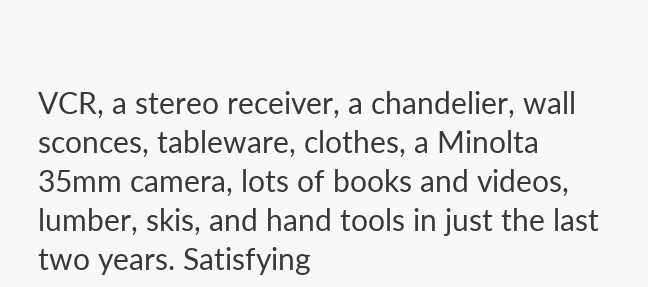VCR, a stereo receiver, a chandelier, wall sconces, tableware, clothes, a Minolta 35mm camera, lots of books and videos, lumber, skis, and hand tools in just the last two years. Satisfying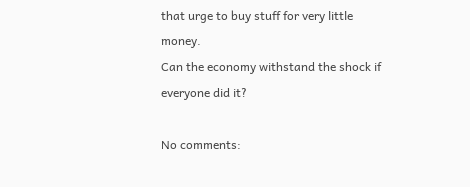that urge to buy stuff for very little money.
Can the economy withstand the shock if everyone did it?

No comments: